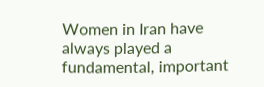Women in Iran have always played a fundamental, important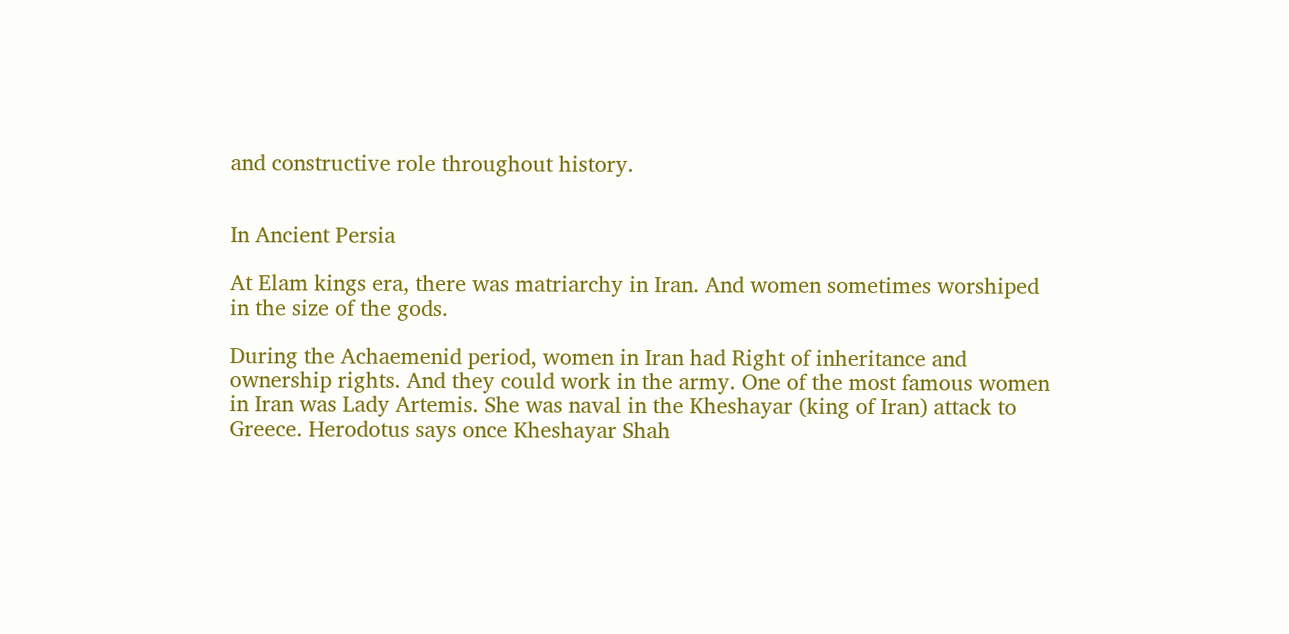and constructive role throughout history.


In Ancient Persia

At Elam kings era, there was matriarchy in Iran. And women sometimes worshiped in the size of the gods.

During the Achaemenid period, women in Iran had Right of inheritance and ownership rights. And they could work in the army. One of the most famous women in Iran was Lady Artemis. She was naval in the Kheshayar (king of Iran) attack to Greece. Herodotus says once Kheshayar Shah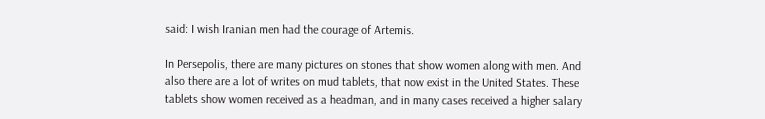said: I wish Iranian men had the courage of Artemis.

In Persepolis, there are many pictures on stones that show women along with men. And also there are a lot of writes on mud tablets, that now exist in the United States. These tablets show women received as a headman, and in many cases received a higher salary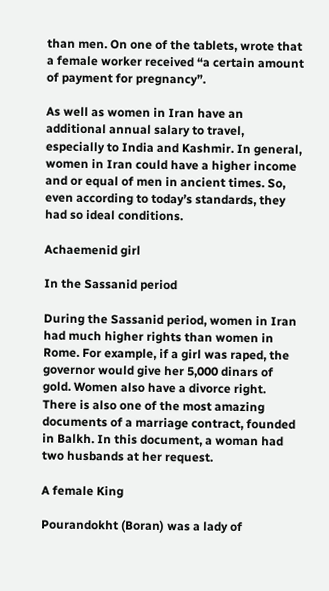than men. On one of the tablets, wrote that a female worker received “a certain amount of payment for pregnancy”.

As well as women in Iran have an additional annual salary to travel, especially to India and Kashmir. In general, women in Iran could have a higher income and or equal of men in ancient times. So, even according to today’s standards, they had so ideal conditions.

Achaemenid girl

In the Sassanid period

During the Sassanid period, women in Iran had much higher rights than women in Rome. For example, if a girl was raped, the governor would give her 5,000 dinars of gold. Women also have a divorce right. There is also one of the most amazing documents of a marriage contract, founded in Balkh. In this document, a woman had two husbands at her request.

A female King

Pourandokht (Boran) was a lady of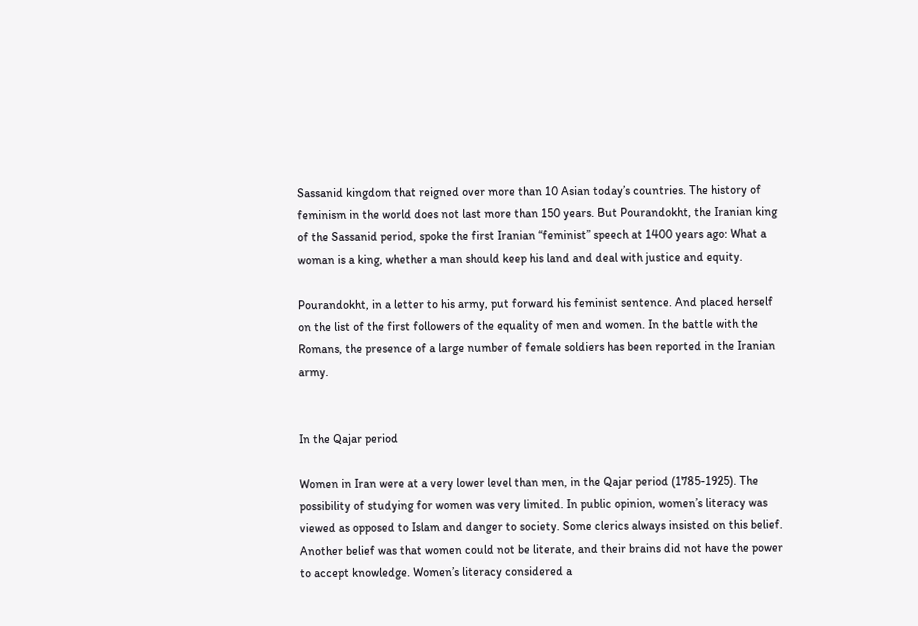Sassanid kingdom that reigned over more than 10 Asian today’s countries. The history of feminism in the world does not last more than 150 years. But Pourandokht, the Iranian king of the Sassanid period, spoke the first Iranian “feminist” speech at 1400 years ago: What a woman is a king, whether a man should keep his land and deal with justice and equity.

Pourandokht, in a letter to his army, put forward his feminist sentence. And placed herself on the list of the first followers of the equality of men and women. In the battle with the Romans, the presence of a large number of female soldiers has been reported in the Iranian army.


In the Qajar period

Women in Iran were at a very lower level than men, in the Qajar period (1785-1925). The possibility of studying for women was very limited. In public opinion, women’s literacy was viewed as opposed to Islam and danger to society. Some clerics always insisted on this belief. Another belief was that women could not be literate, and their brains did not have the power to accept knowledge. Women’s literacy considered a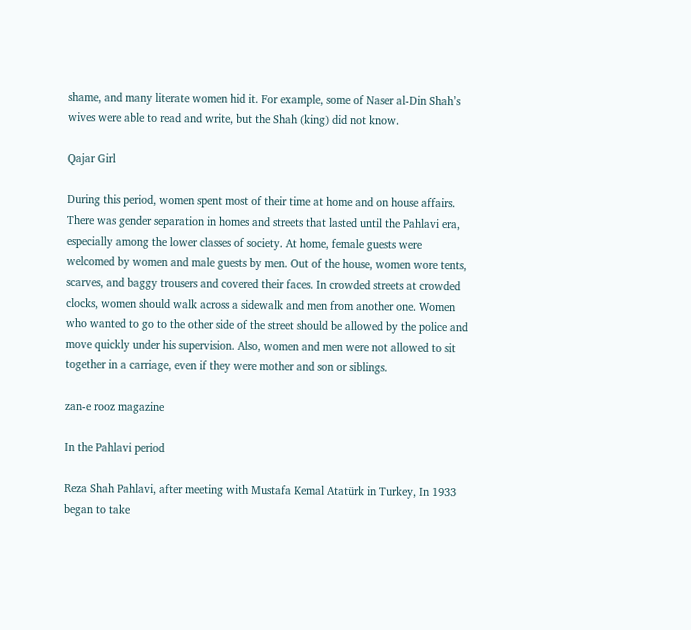shame, and many literate women hid it. For example, some of Naser al-Din Shah’s wives were able to read and write, but the Shah (king) did not know.

Qajar Girl

During this period, women spent most of their time at home and on house affairs. There was gender separation in homes and streets that lasted until the Pahlavi era, especially among the lower classes of society. At home, female guests were welcomed by women and male guests by men. Out of the house, women wore tents, scarves, and baggy trousers and covered their faces. In crowded streets at crowded clocks, women should walk across a sidewalk and men from another one. Women who wanted to go to the other side of the street should be allowed by the police and move quickly under his supervision. Also, women and men were not allowed to sit together in a carriage, even if they were mother and son or siblings.

zan-e rooz magazine

In the Pahlavi period

Reza Shah Pahlavi, after meeting with Mustafa Kemal Atatürk in Turkey, In 1933 began to take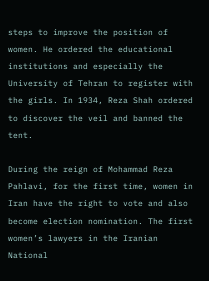steps to improve the position of women. He ordered the educational institutions and especially the University of Tehran to register with the girls. In 1934, Reza Shah ordered to discover the veil and banned the tent.

During the reign of Mohammad Reza Pahlavi, for the first time, women in Iran have the right to vote and also become election nomination. The first women’s lawyers in the Iranian National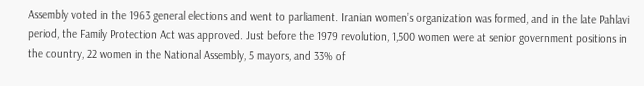Assembly voted in the 1963 general elections and went to parliament. Iranian women’s organization was formed, and in the late Pahlavi period, the Family Protection Act was approved. Just before the 1979 revolution, 1,500 women were at senior government positions in the country, 22 women in the National Assembly, 5 mayors, and 33% of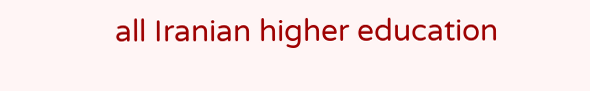all Iranian higher education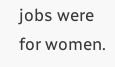jobs were for women.